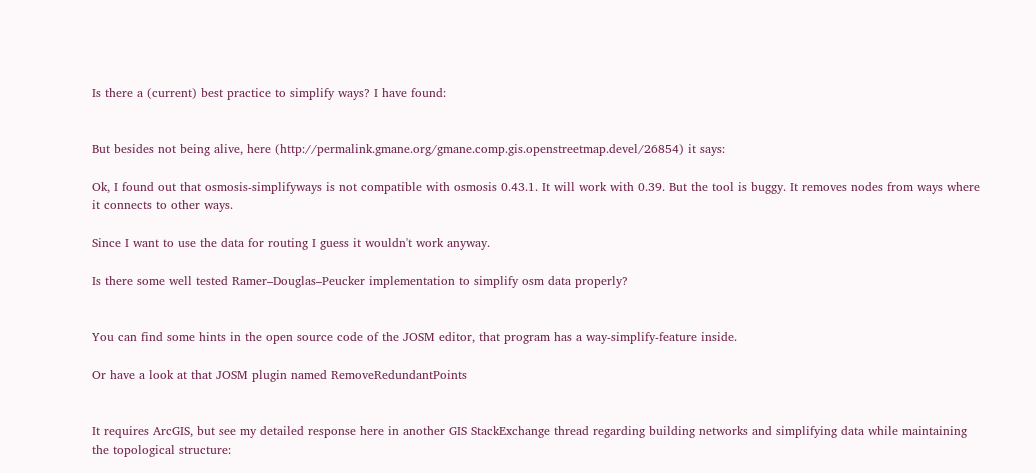Is there a (current) best practice to simplify ways? I have found:


But besides not being alive, here (http://permalink.gmane.org/gmane.comp.gis.openstreetmap.devel/26854) it says:

Ok, I found out that osmosis-simplifyways is not compatible with osmosis 0.43.1. It will work with 0.39. But the tool is buggy. It removes nodes from ways where it connects to other ways.

Since I want to use the data for routing I guess it wouldn't work anyway.

Is there some well tested Ramer–Douglas–Peucker implementation to simplify osm data properly?


You can find some hints in the open source code of the JOSM editor, that program has a way-simplify-feature inside.

Or have a look at that JOSM plugin named RemoveRedundantPoints


It requires ArcGIS, but see my detailed response here in another GIS StackExchange thread regarding building networks and simplifying data while maintaining the topological structure: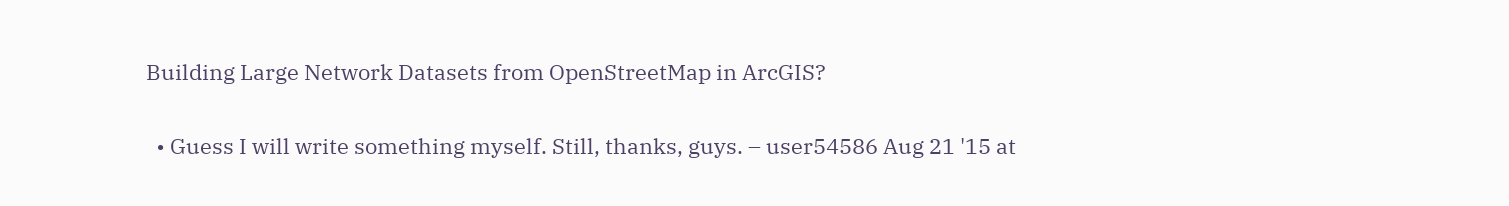Building Large Network Datasets from OpenStreetMap in ArcGIS?

  • Guess I will write something myself. Still, thanks, guys. – user54586 Aug 21 '15 at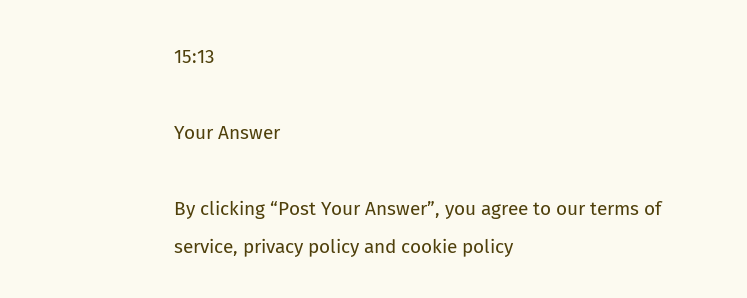15:13

Your Answer

By clicking “Post Your Answer”, you agree to our terms of service, privacy policy and cookie policy